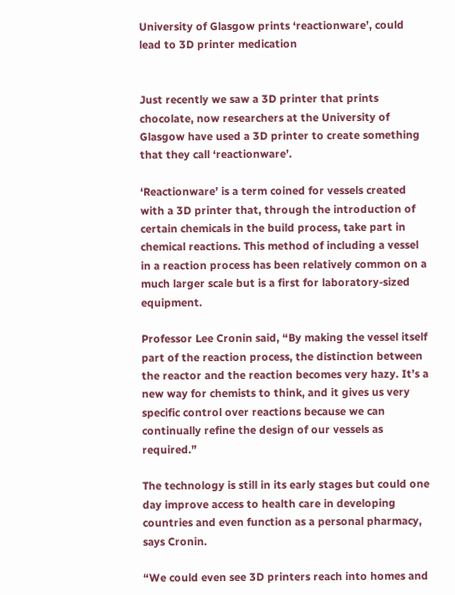University of Glasgow prints ‘reactionware’, could lead to 3D printer medication


Just recently we saw a 3D printer that prints chocolate, now researchers at the University of Glasgow have used a 3D printer to create something that they call ‘reactionware’.

‘Reactionware’ is a term coined for vessels created with a 3D printer that, through the introduction of certain chemicals in the build process, take part in chemical reactions. This method of including a vessel in a reaction process has been relatively common on a much larger scale but is a first for laboratory-sized equipment.

Professor Lee Cronin said, “By making the vessel itself part of the reaction process, the distinction between the reactor and the reaction becomes very hazy. It’s a new way for chemists to think, and it gives us very specific control over reactions because we can continually refine the design of our vessels as required.”

The technology is still in its early stages but could one day improve access to health care in developing countries and even function as a personal pharmacy, says Cronin.

“We could even see 3D printers reach into homes and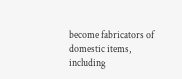become fabricators of domestic items, including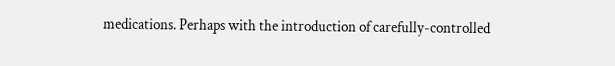medications. Perhaps with the introduction of carefully-controlled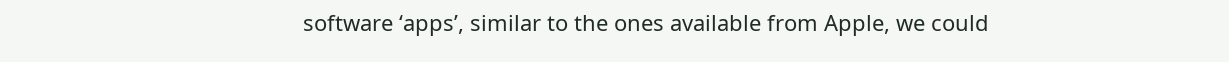software ‘apps’, similar to the ones available from Apple, we could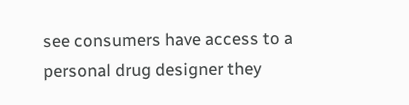see consumers have access to a personal drug designer they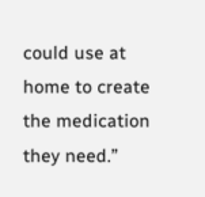could use at home to create the medication they need.”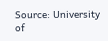Source: University of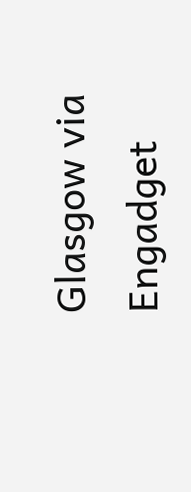Glasgow via Engadget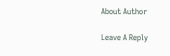About Author

Leave A Reply